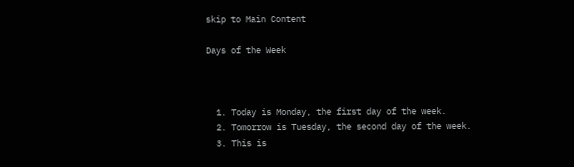skip to Main Content

Days of the Week



  1. Today is Monday, the first day of the week.
  2. Tomorrow is Tuesday, the second day of the week.
  3. This is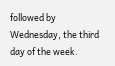followed by Wednesday, the third day of the week.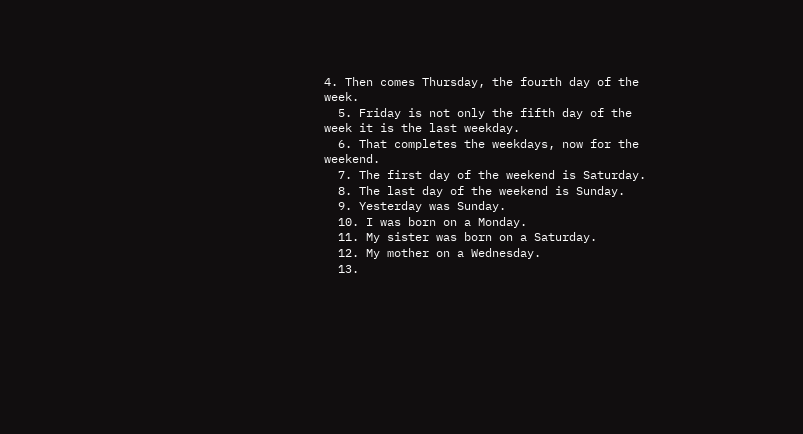4. Then comes Thursday, the fourth day of the week.
  5. Friday is not only the fifth day of the week it is the last weekday.
  6. That completes the weekdays, now for the weekend.
  7. The first day of the weekend is Saturday.
  8. The last day of the weekend is Sunday.
  9. Yesterday was Sunday.
  10. I was born on a Monday.
  11. My sister was born on a Saturday.
  12. My mother on a Wednesday.
  13.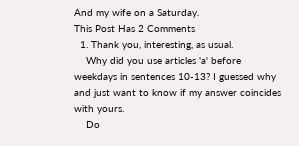And my wife on a Saturday.
This Post Has 2 Comments
  1. Thank you, interesting, as usual.
    Why did you use articles 'a' before weekdays in sentences 10-13? I guessed why and just want to know if my answer coincides with yours.
    Do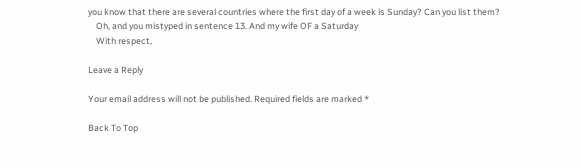you know that there are several countries where the first day of a week is Sunday? Can you list them?
    Oh, and you mistyped in sentence 13. And my wife OF a Saturday
    With respect,

Leave a Reply

Your email address will not be published. Required fields are marked *

Back To Top